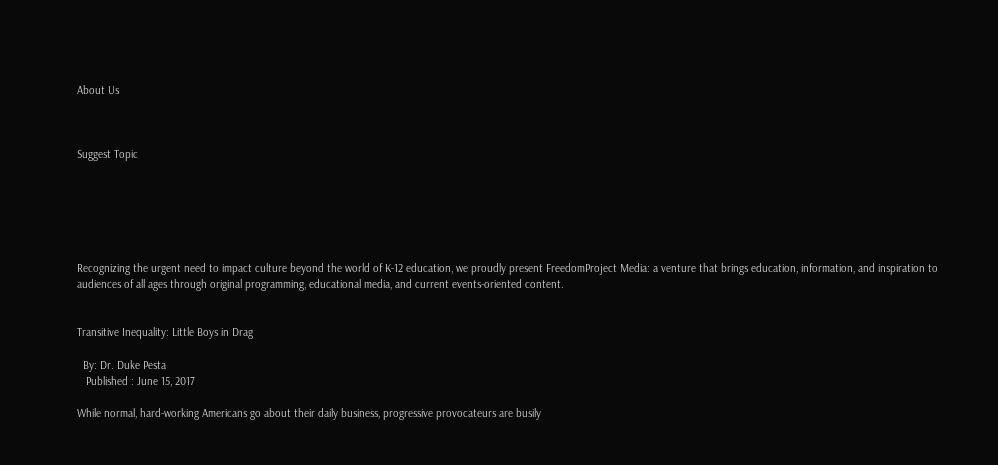About Us



Suggest Topic






Recognizing the urgent need to impact culture beyond the world of K-12 education, we proudly present FreedomProject Media: a venture that brings education, information, and inspiration to audiences of all ages through original programming, educational media, and current events-oriented content.


Transitive Inequality: Little Boys in Drag

  By: Dr. Duke Pesta
   Published : June 15, 2017

While normal, hard-working Americans go about their daily business, progressive provocateurs are busily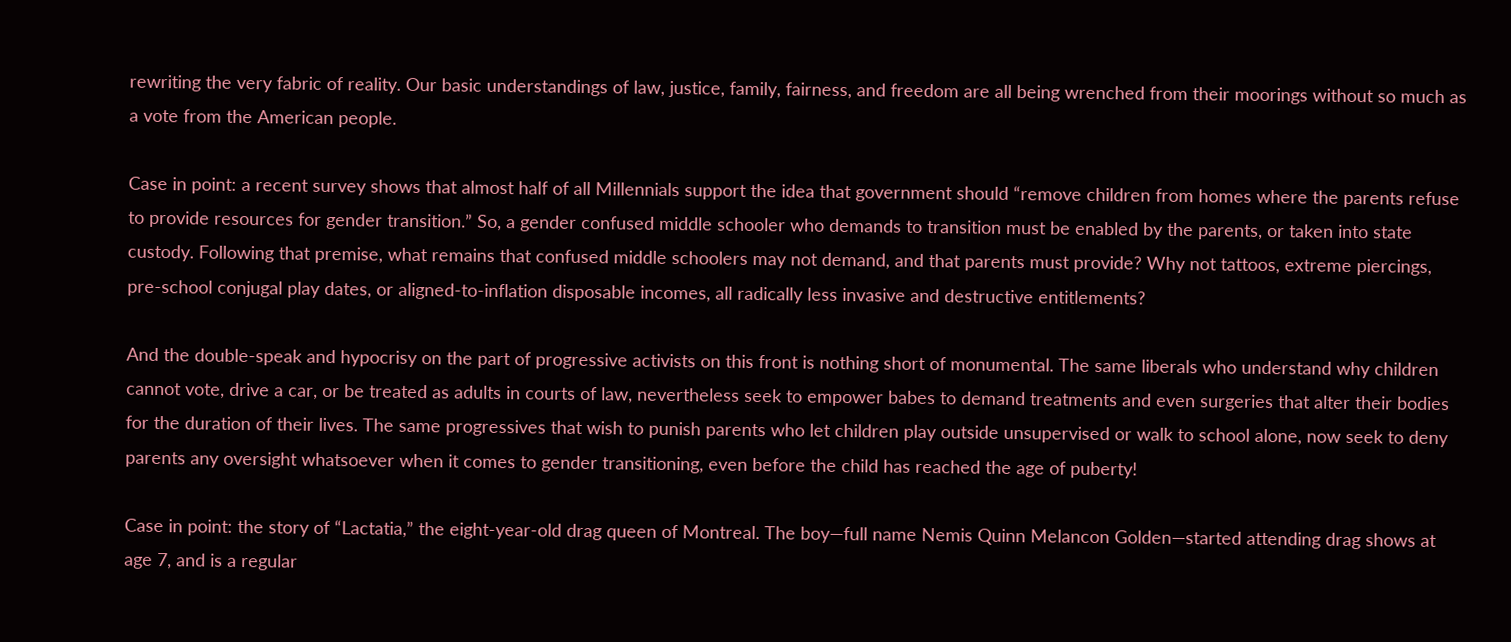rewriting the very fabric of reality. Our basic understandings of law, justice, family, fairness, and freedom are all being wrenched from their moorings without so much as a vote from the American people.

Case in point: a recent survey shows that almost half of all Millennials support the idea that government should “remove children from homes where the parents refuse to provide resources for gender transition.” So, a gender confused middle schooler who demands to transition must be enabled by the parents, or taken into state custody. Following that premise, what remains that confused middle schoolers may not demand, and that parents must provide? Why not tattoos, extreme piercings, pre-school conjugal play dates, or aligned-to-inflation disposable incomes, all radically less invasive and destructive entitlements?

And the double-speak and hypocrisy on the part of progressive activists on this front is nothing short of monumental. The same liberals who understand why children cannot vote, drive a car, or be treated as adults in courts of law, nevertheless seek to empower babes to demand treatments and even surgeries that alter their bodies for the duration of their lives. The same progressives that wish to punish parents who let children play outside unsupervised or walk to school alone, now seek to deny parents any oversight whatsoever when it comes to gender transitioning, even before the child has reached the age of puberty!

Case in point: the story of “Lactatia,” the eight-year-old drag queen of Montreal. The boy—full name Nemis Quinn Melancon Golden—started attending drag shows at age 7, and is a regular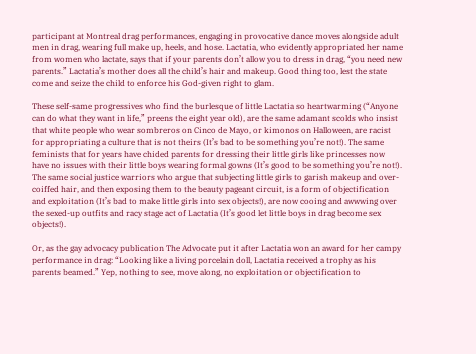participant at Montreal drag performances, engaging in provocative dance moves alongside adult men in drag, wearing full make up, heels, and hose. Lactatia, who evidently appropriated her name from women who lactate, says that if your parents don’t allow you to dress in drag, “you need new parents.” Lactatia’s mother does all the child’s hair and makeup. Good thing too, lest the state come and seize the child to enforce his God-given right to glam.

These self-same progressives who find the burlesque of little Lactatia so heartwarming (“Anyone can do what they want in life,” preens the eight year old), are the same adamant scolds who insist that white people who wear sombreros on Cinco de Mayo, or kimonos on Halloween, are racist for appropriating a culture that is not theirs (It’s bad to be something you’re not!). The same feminists that for years have chided parents for dressing their little girls like princesses now have no issues with their little boys wearing formal gowns (It’s good to be something you’re not!). The same social justice warriors who argue that subjecting little girls to garish makeup and over-coiffed hair, and then exposing them to the beauty pageant circuit, is a form of objectification and exploitation (It’s bad to make little girls into sex objects!), are now cooing and awwwing over the sexed-up outfits and racy stage act of Lactatia (It’s good let little boys in drag become sex objects!).

Or, as the gay advocacy publication The Advocate put it after Lactatia won an award for her campy performance in drag: “Looking like a living porcelain doll, Lactatia received a trophy as his parents beamed.” Yep, nothing to see, move along, no exploitation or objectification to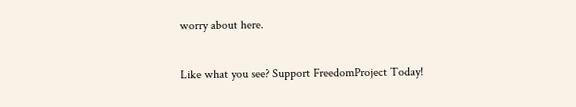worry about here.

Like what you see? Support FreedomProject Today!